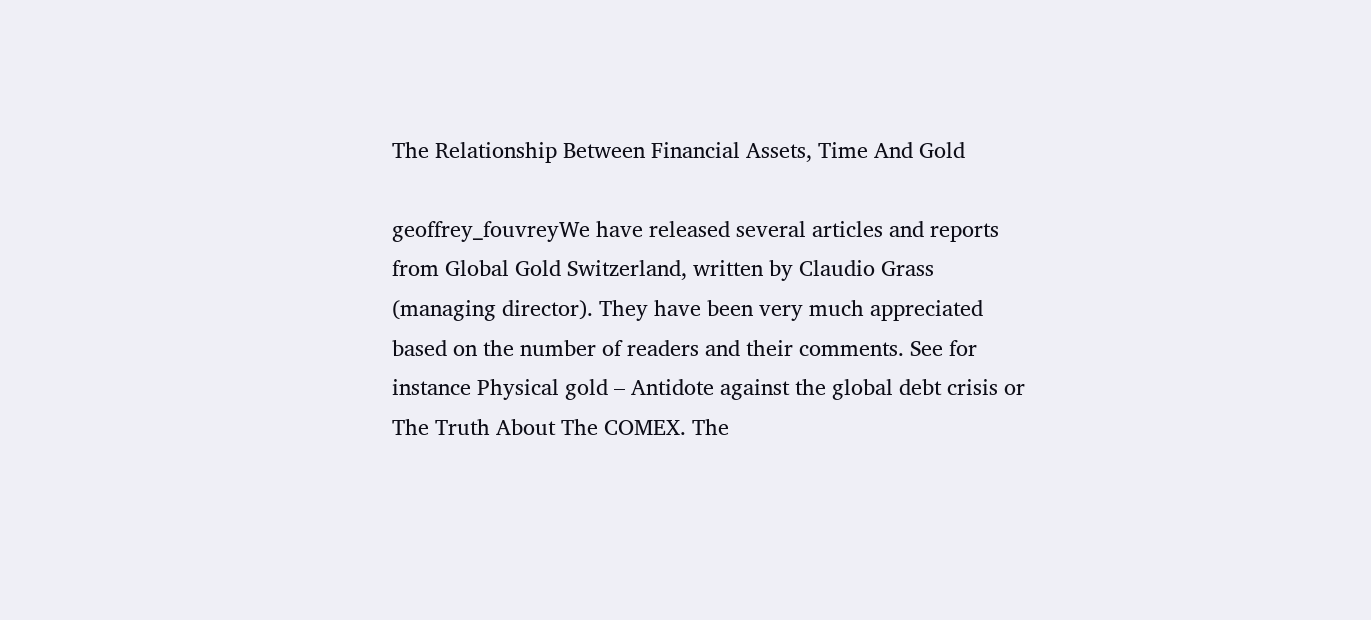The Relationship Between Financial Assets, Time And Gold

geoffrey_fouvreyWe have released several articles and reports from Global Gold Switzerland, written by Claudio Grass (managing director). They have been very much appreciated based on the number of readers and their comments. See for instance Physical gold – Antidote against the global debt crisis or The Truth About The COMEX. The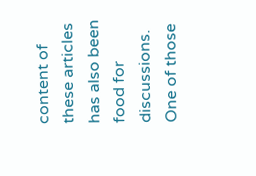content of these articles has also been food for discussions. One of those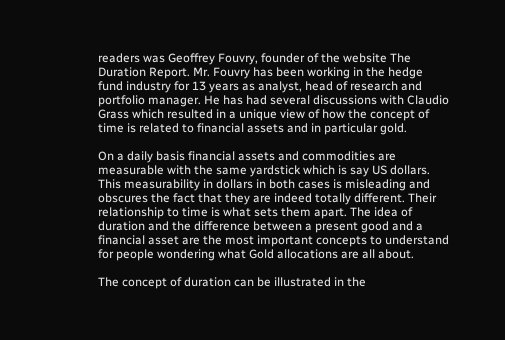readers was Geoffrey Fouvry, founder of the website The Duration Report. Mr. Fouvry has been working in the hedge fund industry for 13 years as analyst, head of research and portfolio manager. He has had several discussions with Claudio Grass which resulted in a unique view of how the concept of time is related to financial assets and in particular gold.

On a daily basis financial assets and commodities are measurable with the same yardstick which is say US dollars. This measurability in dollars in both cases is misleading and obscures the fact that they are indeed totally different. Their relationship to time is what sets them apart. The idea of duration and the difference between a present good and a financial asset are the most important concepts to understand for people wondering what Gold allocations are all about.

The concept of duration can be illustrated in the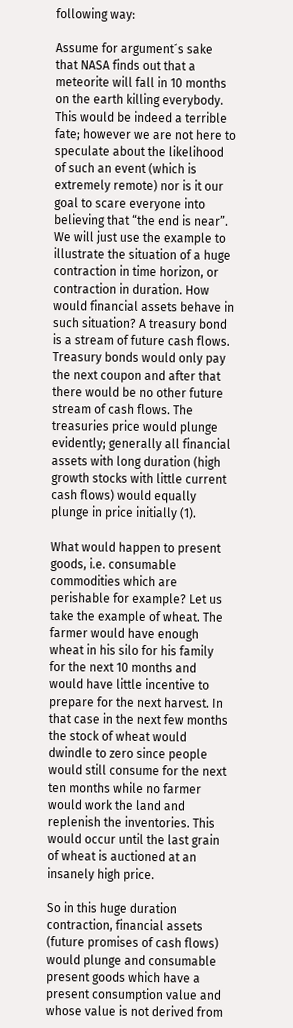following way:

Assume for argument´s sake that NASA finds out that a meteorite will fall in 10 months on the earth killing everybody. This would be indeed a terrible fate; however we are not here to speculate about the likelihood of such an event (which is extremely remote) nor is it our goal to scare everyone into believing that “the end is near”. We will just use the example to illustrate the situation of a huge contraction in time horizon, or contraction in duration. How would financial assets behave in such situation? A treasury bond is a stream of future cash flows. Treasury bonds would only pay the next coupon and after that there would be no other future stream of cash flows. The treasuries price would plunge evidently; generally all financial assets with long duration (high growth stocks with little current cash flows) would equally plunge in price initially (1).

What would happen to present goods, i.e. consumable commodities which are perishable for example? Let us take the example of wheat. The farmer would have enough wheat in his silo for his family for the next 10 months and would have little incentive to prepare for the next harvest. In that case in the next few months the stock of wheat would dwindle to zero since people would still consume for the next ten months while no farmer would work the land and replenish the inventories. This would occur until the last grain of wheat is auctioned at an insanely high price.

So in this huge duration contraction, financial assets (future promises of cash flows) would plunge and consumable present goods which have a present consumption value and whose value is not derived from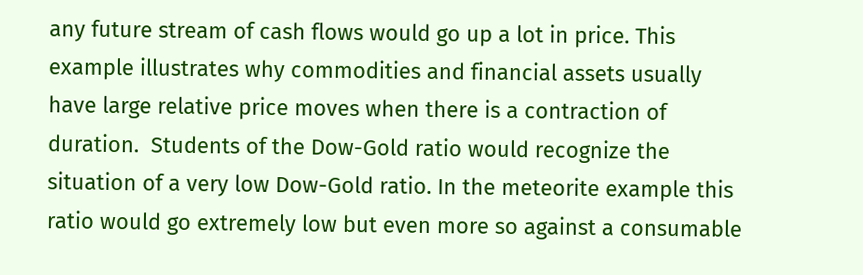any future stream of cash flows would go up a lot in price. This example illustrates why commodities and financial assets usually have large relative price moves when there is a contraction of duration.  Students of the Dow-Gold ratio would recognize the situation of a very low Dow-Gold ratio. In the meteorite example this ratio would go extremely low but even more so against a consumable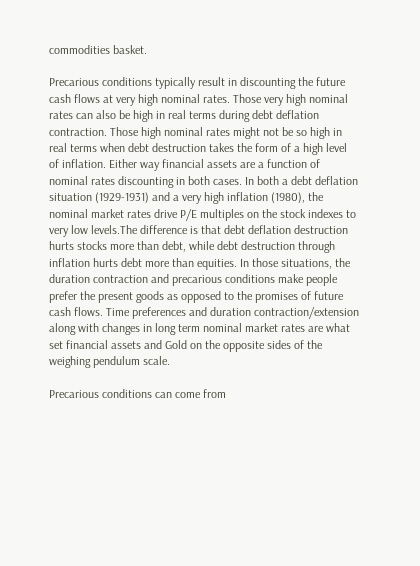commodities basket.

Precarious conditions typically result in discounting the future cash flows at very high nominal rates. Those very high nominal rates can also be high in real terms during debt deflation contraction. Those high nominal rates might not be so high in real terms when debt destruction takes the form of a high level of inflation. Either way financial assets are a function of nominal rates discounting in both cases. In both a debt deflation situation (1929-1931) and a very high inflation (1980), the nominal market rates drive P/E multiples on the stock indexes to very low levels.The difference is that debt deflation destruction hurts stocks more than debt, while debt destruction through inflation hurts debt more than equities. In those situations, the duration contraction and precarious conditions make people prefer the present goods as opposed to the promises of future cash flows. Time preferences and duration contraction/extension along with changes in long term nominal market rates are what set financial assets and Gold on the opposite sides of the weighing pendulum scale.

Precarious conditions can come from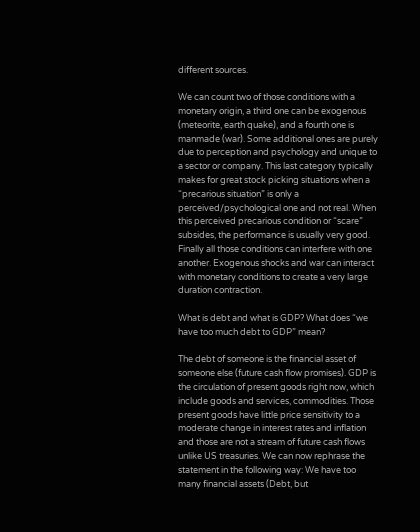different sources.

We can count two of those conditions with a monetary origin, a third one can be exogenous (meteorite, earth quake), and a fourth one is manmade (war). Some additional ones are purely due to perception and psychology and unique to a sector or company. This last category typically makes for great stock picking situations when a “precarious situation” is only a perceived/psychological one and not real. When this perceived precarious condition or “scare” subsides, the performance is usually very good. Finally all those conditions can interfere with one another. Exogenous shocks and war can interact with monetary conditions to create a very large duration contraction.

What is debt and what is GDP? What does “we have too much debt to GDP” mean?

The debt of someone is the financial asset of someone else (future cash flow promises). GDP is the circulation of present goods right now, which include goods and services, commodities. Those present goods have little price sensitivity to a moderate change in interest rates and inflation and those are not a stream of future cash flows unlike US treasuries. We can now rephrase the statement in the following way: We have too many financial assets (Debt, but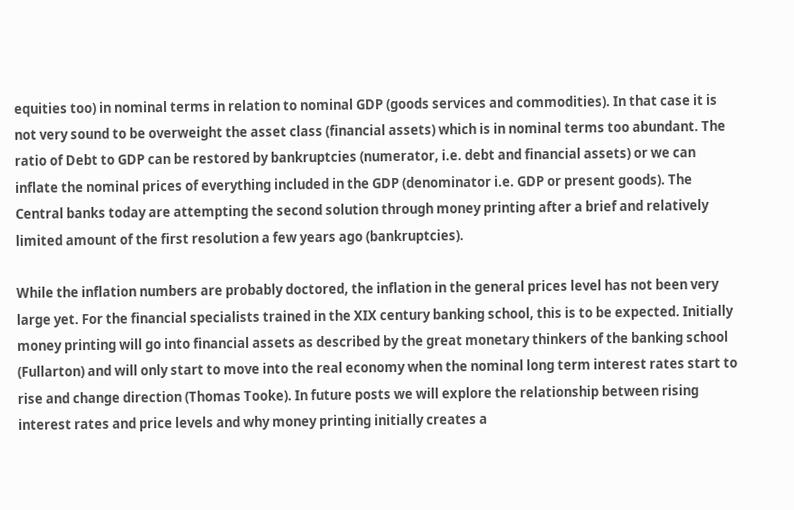equities too) in nominal terms in relation to nominal GDP (goods services and commodities). In that case it is not very sound to be overweight the asset class (financial assets) which is in nominal terms too abundant. The ratio of Debt to GDP can be restored by bankruptcies (numerator, i.e. debt and financial assets) or we can inflate the nominal prices of everything included in the GDP (denominator i.e. GDP or present goods). The Central banks today are attempting the second solution through money printing after a brief and relatively limited amount of the first resolution a few years ago (bankruptcies).

While the inflation numbers are probably doctored, the inflation in the general prices level has not been very large yet. For the financial specialists trained in the XIX century banking school, this is to be expected. Initially money printing will go into financial assets as described by the great monetary thinkers of the banking school (Fullarton) and will only start to move into the real economy when the nominal long term interest rates start to rise and change direction (Thomas Tooke). In future posts we will explore the relationship between rising interest rates and price levels and why money printing initially creates a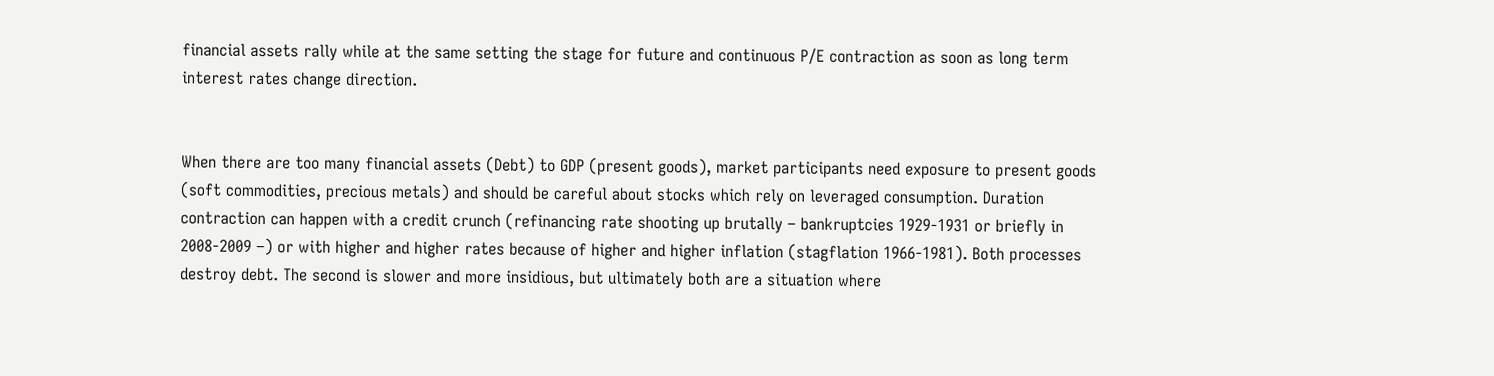financial assets rally while at the same setting the stage for future and continuous P/E contraction as soon as long term interest rates change direction.


When there are too many financial assets (Debt) to GDP (present goods), market participants need exposure to present goods (soft commodities, precious metals) and should be careful about stocks which rely on leveraged consumption. Duration contraction can happen with a credit crunch (refinancing rate shooting up brutally – bankruptcies 1929-1931 or briefly in 2008-2009 –) or with higher and higher rates because of higher and higher inflation (stagflation 1966-1981). Both processes destroy debt. The second is slower and more insidious, but ultimately both are a situation where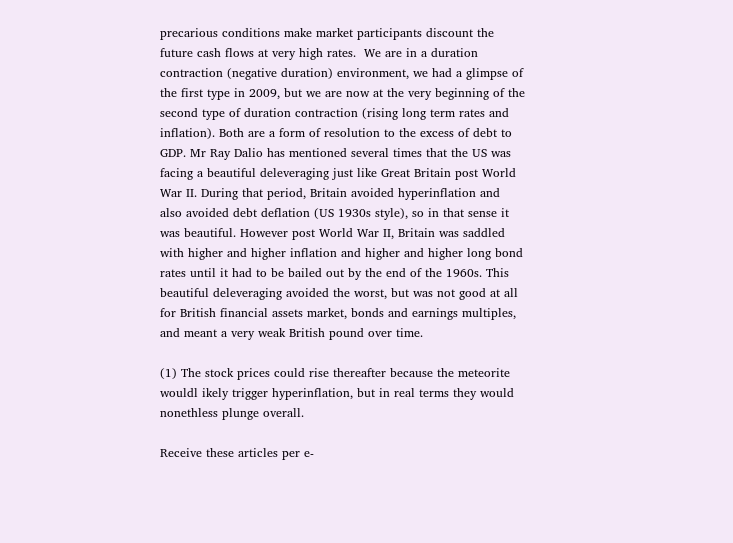precarious conditions make market participants discount the future cash flows at very high rates.  We are in a duration contraction (negative duration) environment, we had a glimpse of the first type in 2009, but we are now at the very beginning of the second type of duration contraction (rising long term rates and inflation). Both are a form of resolution to the excess of debt to GDP. Mr Ray Dalio has mentioned several times that the US was facing a beautiful deleveraging just like Great Britain post World War II. During that period, Britain avoided hyperinflation and also avoided debt deflation (US 1930s style), so in that sense it was beautiful. However post World War II, Britain was saddled with higher and higher inflation and higher and higher long bond rates until it had to be bailed out by the end of the 1960s. This beautiful deleveraging avoided the worst, but was not good at all for British financial assets market, bonds and earnings multiples, and meant a very weak British pound over time.

(1) The stock prices could rise thereafter because the meteorite wouldl ikely trigger hyperinflation, but in real terms they would nonethless plunge overall.

Receive these articles per e-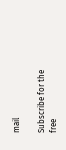mail

Subscribe for the free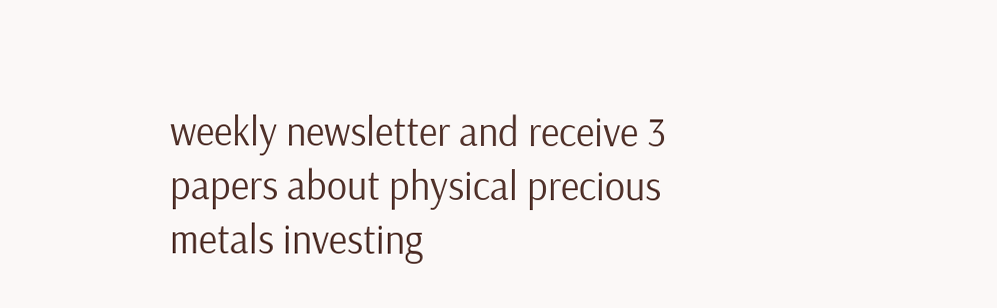weekly newsletter and receive 3 papers about physical precious metals investing